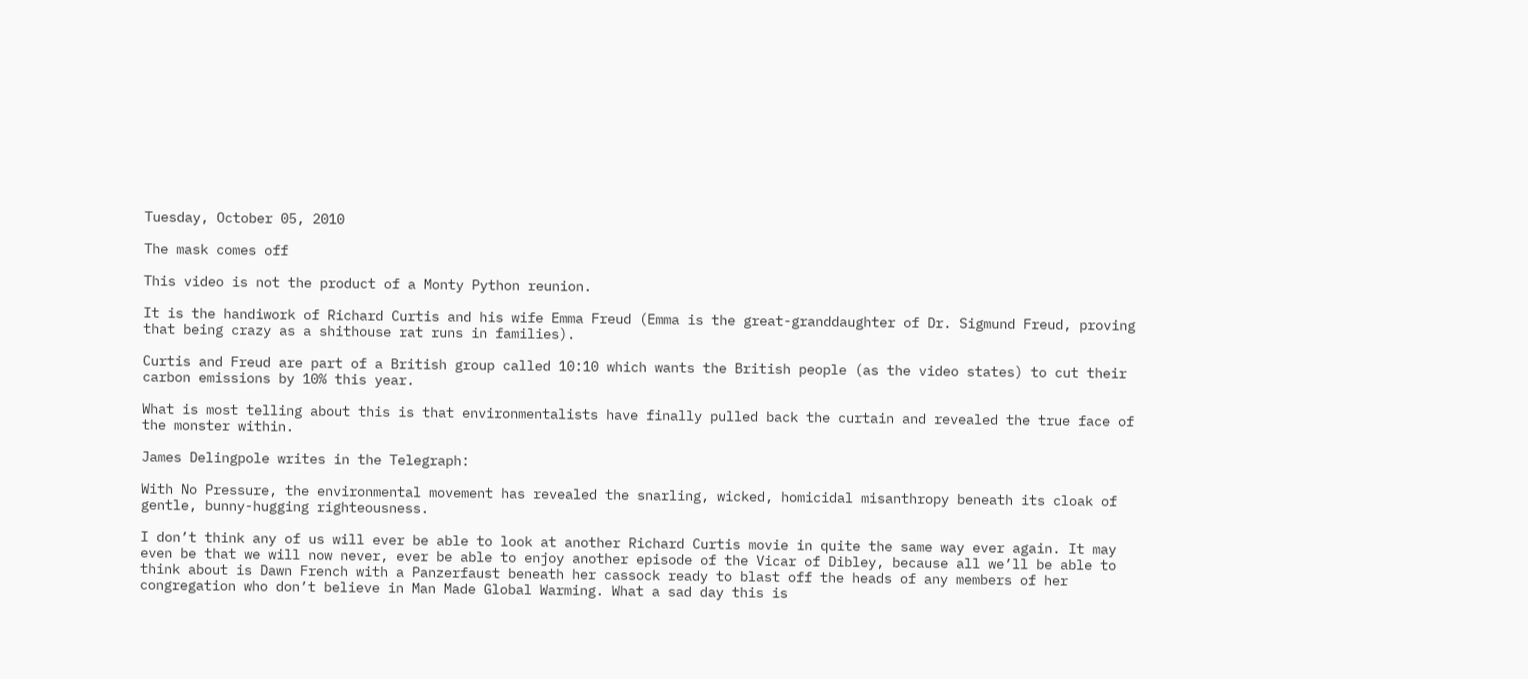Tuesday, October 05, 2010

The mask comes off

This video is not the product of a Monty Python reunion.

It is the handiwork of Richard Curtis and his wife Emma Freud (Emma is the great-granddaughter of Dr. Sigmund Freud, proving that being crazy as a shithouse rat runs in families).

Curtis and Freud are part of a British group called 10:10 which wants the British people (as the video states) to cut their carbon emissions by 10% this year.

What is most telling about this is that environmentalists have finally pulled back the curtain and revealed the true face of the monster within.

James Delingpole writes in the Telegraph:

With No Pressure, the environmental movement has revealed the snarling, wicked, homicidal misanthropy beneath its cloak of gentle, bunny-hugging righteousness.

I don’t think any of us will ever be able to look at another Richard Curtis movie in quite the same way ever again. It may even be that we will now never, ever be able to enjoy another episode of the Vicar of Dibley, because all we’ll be able to think about is Dawn French with a Panzerfaust beneath her cassock ready to blast off the heads of any members of her congregation who don’t believe in Man Made Global Warming. What a sad day this is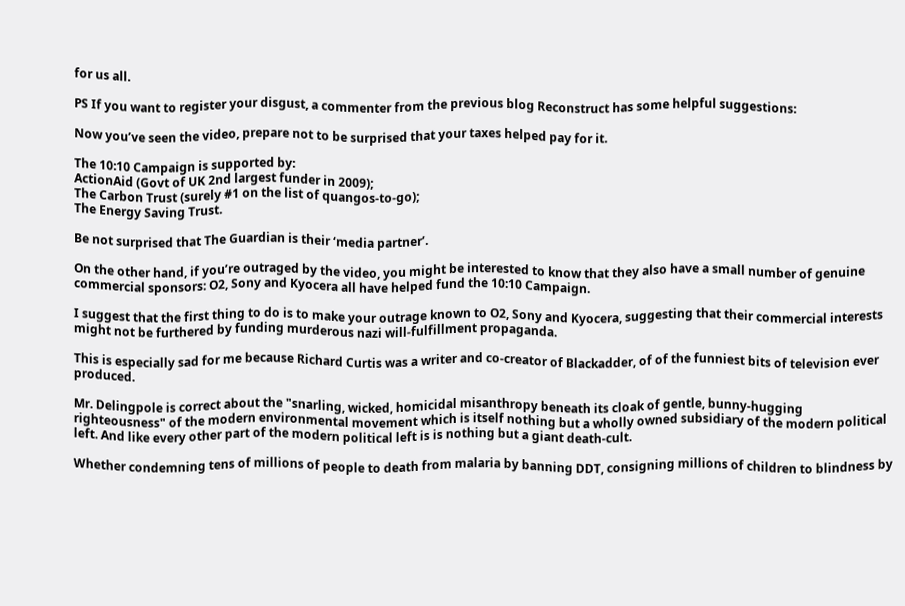for us all.

PS If you want to register your disgust, a commenter from the previous blog Reconstruct has some helpful suggestions:

Now you’ve seen the video, prepare not to be surprised that your taxes helped pay for it.

The 10:10 Campaign is supported by:
ActionAid (Govt of UK 2nd largest funder in 2009);
The Carbon Trust (surely #1 on the list of quangos-to-go);
The Energy Saving Trust.

Be not surprised that The Guardian is their ‘media partner’.

On the other hand, if you’re outraged by the video, you might be interested to know that they also have a small number of genuine commercial sponsors: O2, Sony and Kyocera all have helped fund the 10:10 Campaign.

I suggest that the first thing to do is to make your outrage known to O2, Sony and Kyocera, suggesting that their commercial interests might not be furthered by funding murderous nazi will-fulfillment propaganda.

This is especially sad for me because Richard Curtis was a writer and co-creator of Blackadder, of of the funniest bits of television ever produced.

Mr. Delingpole is correct about the "snarling, wicked, homicidal misanthropy beneath its cloak of gentle, bunny-hugging righteousness" of the modern environmental movement which is itself nothing but a wholly owned subsidiary of the modern political left. And like every other part of the modern political left is is nothing but a giant death-cult.

Whether condemning tens of millions of people to death from malaria by banning DDT, consigning millions of children to blindness by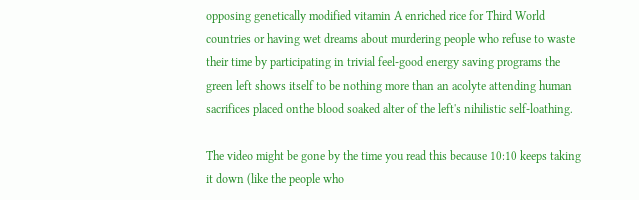opposing genetically modified vitamin A enriched rice for Third World countries or having wet dreams about murdering people who refuse to waste their time by participating in trivial feel-good energy saving programs the green left shows itself to be nothing more than an acolyte attending human sacrifices placed onthe blood soaked alter of the left's nihilistic self-loathing.

The video might be gone by the time you read this because 10:10 keeps taking it down (like the people who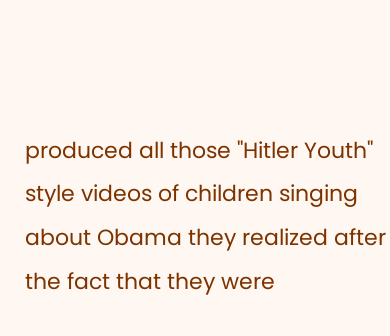produced all those "Hitler Youth" style videos of children singing about Obama they realized after the fact that they were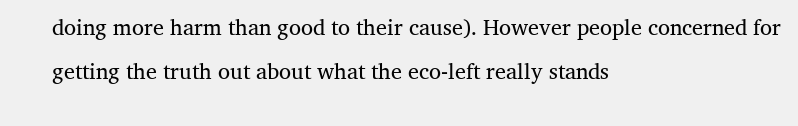doing more harm than good to their cause). However people concerned for getting the truth out about what the eco-left really stands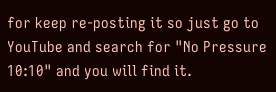for keep re-posting it so just go to YouTube and search for "No Pressure 10:10" and you will find it.